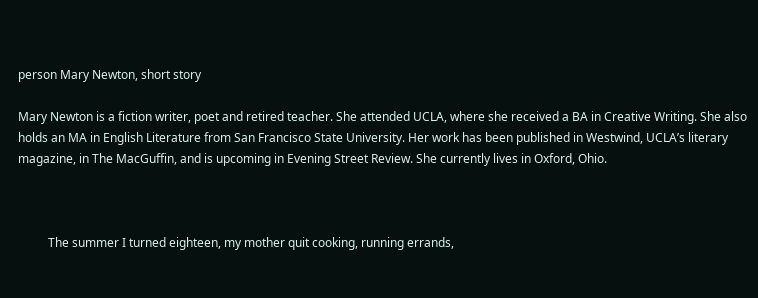person Mary Newton, short story

Mary Newton is a fiction writer, poet and retired teacher. She attended UCLA, where she received a BA in Creative Writing. She also holds an MA in English Literature from San Francisco State University. Her work has been published in Westwind, UCLA’s literary magazine, in The MacGuffin, and is upcoming in Evening Street Review. She currently lives in Oxford, Ohio.



          The summer I turned eighteen, my mother quit cooking, running errands,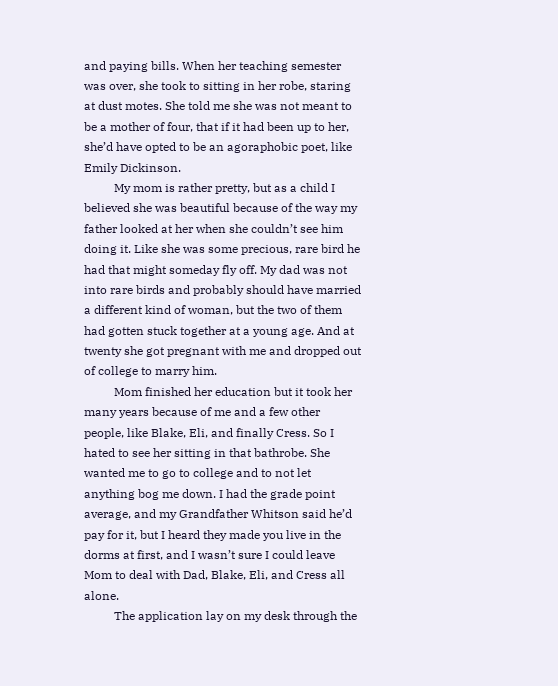and paying bills. When her teaching semester was over, she took to sitting in her robe, staring at dust motes. She told me she was not meant to be a mother of four, that if it had been up to her, she’d have opted to be an agoraphobic poet, like Emily Dickinson.
          My mom is rather pretty, but as a child I believed she was beautiful because of the way my father looked at her when she couldn’t see him doing it. Like she was some precious, rare bird he had that might someday fly off. My dad was not into rare birds and probably should have married a different kind of woman, but the two of them had gotten stuck together at a young age. And at twenty she got pregnant with me and dropped out of college to marry him.
          Mom finished her education but it took her many years because of me and a few other people, like Blake, Eli, and finally Cress. So I hated to see her sitting in that bathrobe. She wanted me to go to college and to not let anything bog me down. I had the grade point average, and my Grandfather Whitson said he’d pay for it, but I heard they made you live in the dorms at first, and I wasn’t sure I could leave Mom to deal with Dad, Blake, Eli, and Cress all alone.
          The application lay on my desk through the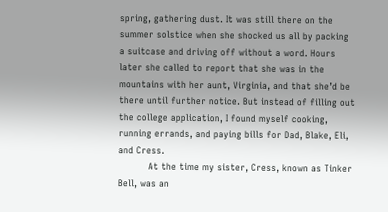spring, gathering dust. It was still there on the summer solstice when she shocked us all by packing a suitcase and driving off without a word. Hours later she called to report that she was in the mountains with her aunt, Virginia, and that she’d be there until further notice. But instead of filling out the college application, I found myself cooking, running errands, and paying bills for Dad, Blake, Eli, and Cress.
          At the time my sister, Cress, known as Tinker Bell, was an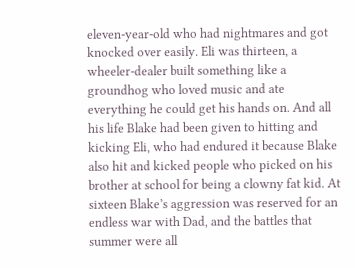eleven-year-old who had nightmares and got knocked over easily. Eli was thirteen, a wheeler-dealer built something like a groundhog who loved music and ate everything he could get his hands on. And all his life Blake had been given to hitting and kicking Eli, who had endured it because Blake also hit and kicked people who picked on his brother at school for being a clowny fat kid. At sixteen Blake’s aggression was reserved for an endless war with Dad, and the battles that summer were all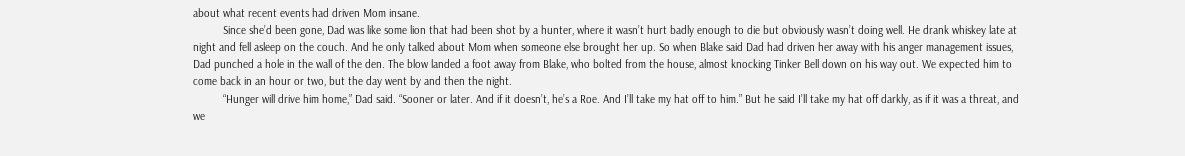about what recent events had driven Mom insane.
          Since she’d been gone, Dad was like some lion that had been shot by a hunter, where it wasn’t hurt badly enough to die but obviously wasn’t doing well. He drank whiskey late at night and fell asleep on the couch. And he only talked about Mom when someone else brought her up. So when Blake said Dad had driven her away with his anger management issues, Dad punched a hole in the wall of the den. The blow landed a foot away from Blake, who bolted from the house, almost knocking Tinker Bell down on his way out. We expected him to come back in an hour or two, but the day went by and then the night.
          “Hunger will drive him home,” Dad said. “Sooner or later. And if it doesn’t, he’s a Roe. And I’ll take my hat off to him.” But he said I’ll take my hat off darkly, as if it was a threat, and we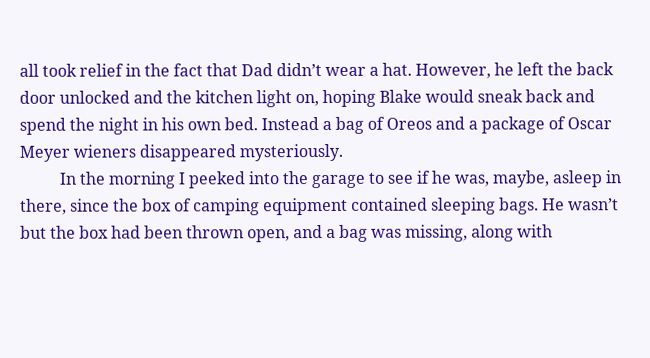all took relief in the fact that Dad didn’t wear a hat. However, he left the back door unlocked and the kitchen light on, hoping Blake would sneak back and spend the night in his own bed. Instead a bag of Oreos and a package of Oscar Meyer wieners disappeared mysteriously.
          In the morning I peeked into the garage to see if he was, maybe, asleep in there, since the box of camping equipment contained sleeping bags. He wasn’t but the box had been thrown open, and a bag was missing, along with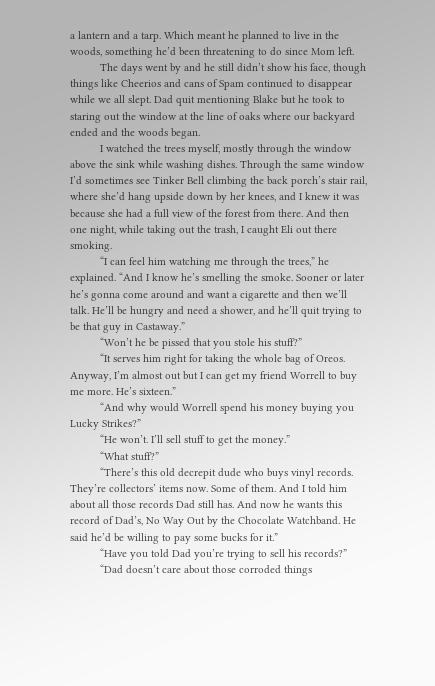a lantern and a tarp. Which meant he planned to live in the woods, something he’d been threatening to do since Mom left.
          The days went by and he still didn’t show his face, though things like Cheerios and cans of Spam continued to disappear while we all slept. Dad quit mentioning Blake but he took to staring out the window at the line of oaks where our backyard ended and the woods began.
          I watched the trees myself, mostly through the window above the sink while washing dishes. Through the same window I’d sometimes see Tinker Bell climbing the back porch’s stair rail, where she’d hang upside down by her knees, and I knew it was because she had a full view of the forest from there. And then one night, while taking out the trash, I caught Eli out there smoking.
          “I can feel him watching me through the trees,” he explained. “And I know he’s smelling the smoke. Sooner or later he’s gonna come around and want a cigarette and then we’ll talk. He’ll be hungry and need a shower, and he’ll quit trying to be that guy in Castaway.”
          “Won’t he be pissed that you stole his stuff?”
          “It serves him right for taking the whole bag of Oreos. Anyway, I’m almost out but I can get my friend Worrell to buy me more. He’s sixteen.”
          “And why would Worrell spend his money buying you Lucky Strikes?”
          “He won’t. I’ll sell stuff to get the money.”
          “What stuff?”
          “There’s this old decrepit dude who buys vinyl records. They’re collectors’ items now. Some of them. And I told him about all those records Dad still has. And now he wants this record of Dad’s, No Way Out by the Chocolate Watchband. He said he’d be willing to pay some bucks for it.”
          “Have you told Dad you’re trying to sell his records?”
          “Dad doesn’t care about those corroded things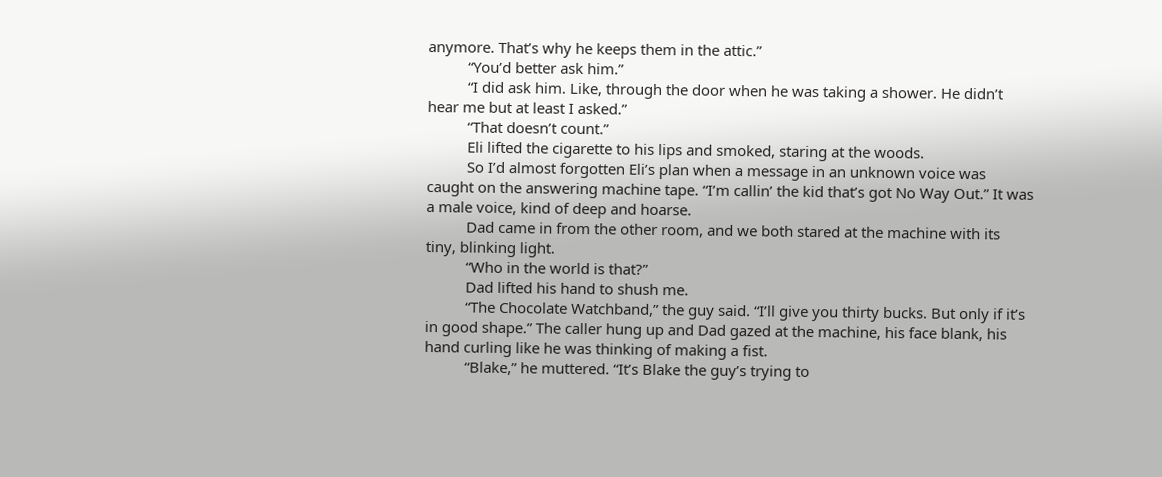anymore. That’s why he keeps them in the attic.”
          “You’d better ask him.”
          “I did ask him. Like, through the door when he was taking a shower. He didn’t hear me but at least I asked.”
          “That doesn’t count.”
          Eli lifted the cigarette to his lips and smoked, staring at the woods.
          So I’d almost forgotten Eli’s plan when a message in an unknown voice was caught on the answering machine tape. “I’m callin’ the kid that’s got No Way Out.” It was a male voice, kind of deep and hoarse.
          Dad came in from the other room, and we both stared at the machine with its tiny, blinking light.
          “Who in the world is that?”
          Dad lifted his hand to shush me.
          “The Chocolate Watchband,” the guy said. “I’ll give you thirty bucks. But only if it’s in good shape.” The caller hung up and Dad gazed at the machine, his face blank, his hand curling like he was thinking of making a fist.
          “Blake,” he muttered. “It’s Blake the guy’s trying to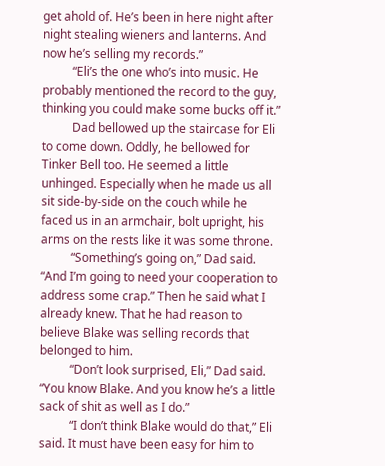get ahold of. He’s been in here night after night stealing wieners and lanterns. And now he’s selling my records.”
          “Eli’s the one who’s into music. He probably mentioned the record to the guy, thinking you could make some bucks off it.”
          Dad bellowed up the staircase for Eli to come down. Oddly, he bellowed for Tinker Bell too. He seemed a little unhinged. Especially when he made us all sit side-by-side on the couch while he faced us in an armchair, bolt upright, his arms on the rests like it was some throne.
          “Something’s going on,” Dad said. “And I’m going to need your cooperation to address some crap.” Then he said what I already knew. That he had reason to believe Blake was selling records that belonged to him.
          “Don’t look surprised, Eli,” Dad said. “You know Blake. And you know he’s a little sack of shit as well as I do.”
          “I don’t think Blake would do that,” Eli said. It must have been easy for him to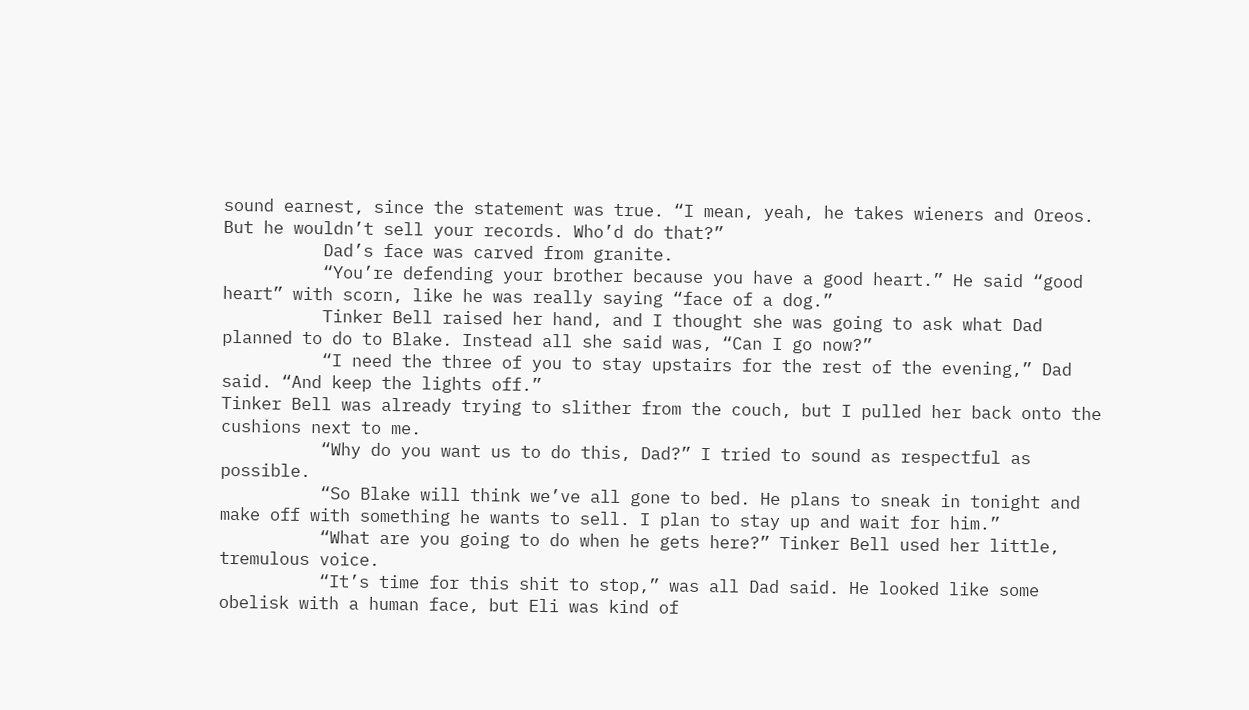sound earnest, since the statement was true. “I mean, yeah, he takes wieners and Oreos. But he wouldn’t sell your records. Who’d do that?”
          Dad’s face was carved from granite.
          “You’re defending your brother because you have a good heart.” He said “good heart” with scorn, like he was really saying “face of a dog.”
          Tinker Bell raised her hand, and I thought she was going to ask what Dad planned to do to Blake. Instead all she said was, “Can I go now?”
          “I need the three of you to stay upstairs for the rest of the evening,” Dad said. “And keep the lights off.”
Tinker Bell was already trying to slither from the couch, but I pulled her back onto the cushions next to me.
          “Why do you want us to do this, Dad?” I tried to sound as respectful as possible.
          “So Blake will think we’ve all gone to bed. He plans to sneak in tonight and make off with something he wants to sell. I plan to stay up and wait for him.”
          “What are you going to do when he gets here?” Tinker Bell used her little, tremulous voice.
          “It’s time for this shit to stop,” was all Dad said. He looked like some obelisk with a human face, but Eli was kind of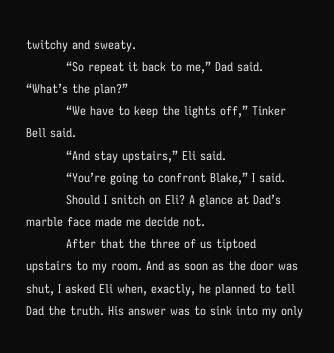twitchy and sweaty.
          “So repeat it back to me,” Dad said. “What’s the plan?”
          “We have to keep the lights off,” Tinker Bell said.
          “And stay upstairs,” Eli said.
          “You’re going to confront Blake,” I said.
          Should I snitch on Eli? A glance at Dad’s marble face made me decide not.
          After that the three of us tiptoed upstairs to my room. And as soon as the door was shut, I asked Eli when, exactly, he planned to tell Dad the truth. His answer was to sink into my only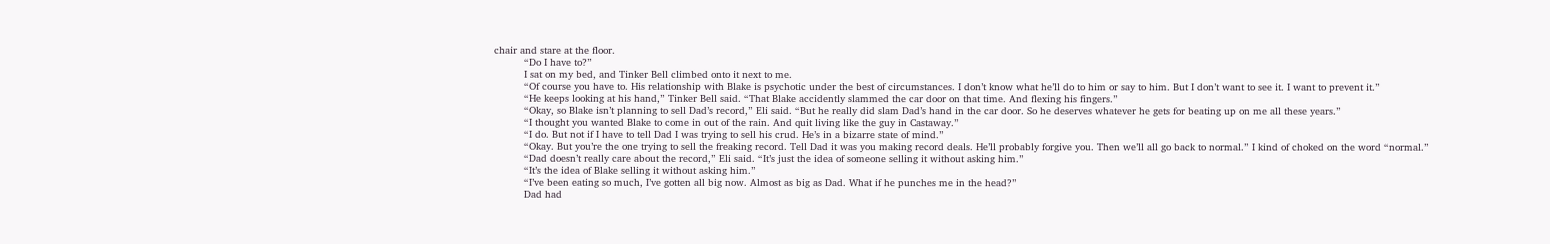chair and stare at the floor.
          “Do I have to?”
          I sat on my bed, and Tinker Bell climbed onto it next to me.
          “Of course you have to. His relationship with Blake is psychotic under the best of circumstances. I don’t know what he’ll do to him or say to him. But I don’t want to see it. I want to prevent it.”
          “He keeps looking at his hand,” Tinker Bell said. “That Blake accidently slammed the car door on that time. And flexing his fingers.”
          “Okay, so Blake isn’t planning to sell Dad’s record,” Eli said. “But he really did slam Dad’s hand in the car door. So he deserves whatever he gets for beating up on me all these years.”
          “I thought you wanted Blake to come in out of the rain. And quit living like the guy in Castaway.”
          “I do. But not if I have to tell Dad I was trying to sell his crud. He’s in a bizarre state of mind.”
          “Okay. But you’re the one trying to sell the freaking record. Tell Dad it was you making record deals. He’ll probably forgive you. Then we’ll all go back to normal.” I kind of choked on the word “normal.”
          “Dad doesn’t really care about the record,” Eli said. “It’s just the idea of someone selling it without asking him.”
          “It’s the idea of Blake selling it without asking him.”
          “I’ve been eating so much, I’ve gotten all big now. Almost as big as Dad. What if he punches me in the head?”
          Dad had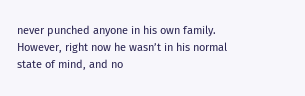never punched anyone in his own family. However, right now he wasn’t in his normal state of mind, and no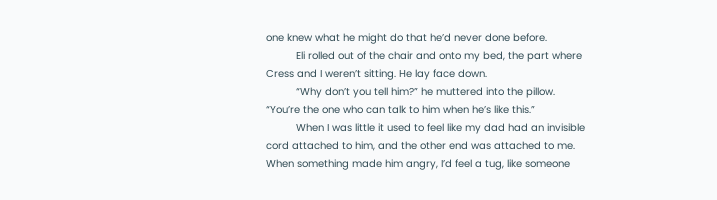one knew what he might do that he’d never done before.
          Eli rolled out of the chair and onto my bed, the part where Cress and I weren’t sitting. He lay face down.
          “Why don’t you tell him?” he muttered into the pillow. “You’re the one who can talk to him when he’s like this.”
          When I was little it used to feel like my dad had an invisible cord attached to him, and the other end was attached to me. When something made him angry, I’d feel a tug, like someone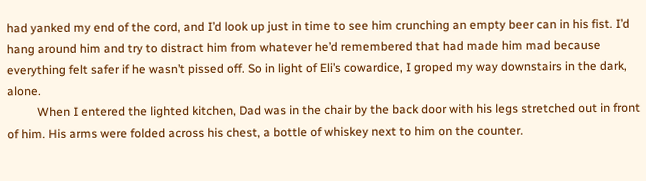had yanked my end of the cord, and I’d look up just in time to see him crunching an empty beer can in his fist. I’d hang around him and try to distract him from whatever he’d remembered that had made him mad because everything felt safer if he wasn’t pissed off. So in light of Eli’s cowardice, I groped my way downstairs in the dark, alone.
          When I entered the lighted kitchen, Dad was in the chair by the back door with his legs stretched out in front of him. His arms were folded across his chest, a bottle of whiskey next to him on the counter.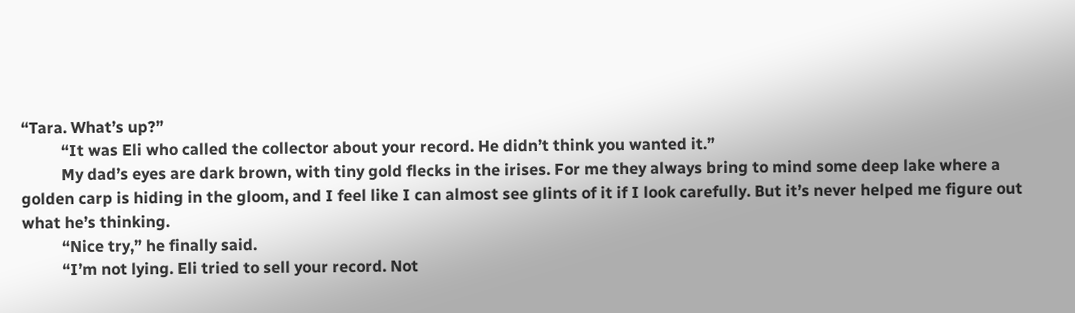“Tara. What’s up?”
          “It was Eli who called the collector about your record. He didn’t think you wanted it.”
          My dad’s eyes are dark brown, with tiny gold flecks in the irises. For me they always bring to mind some deep lake where a golden carp is hiding in the gloom, and I feel like I can almost see glints of it if I look carefully. But it’s never helped me figure out what he’s thinking.
          “Nice try,” he finally said.
          “I’m not lying. Eli tried to sell your record. Not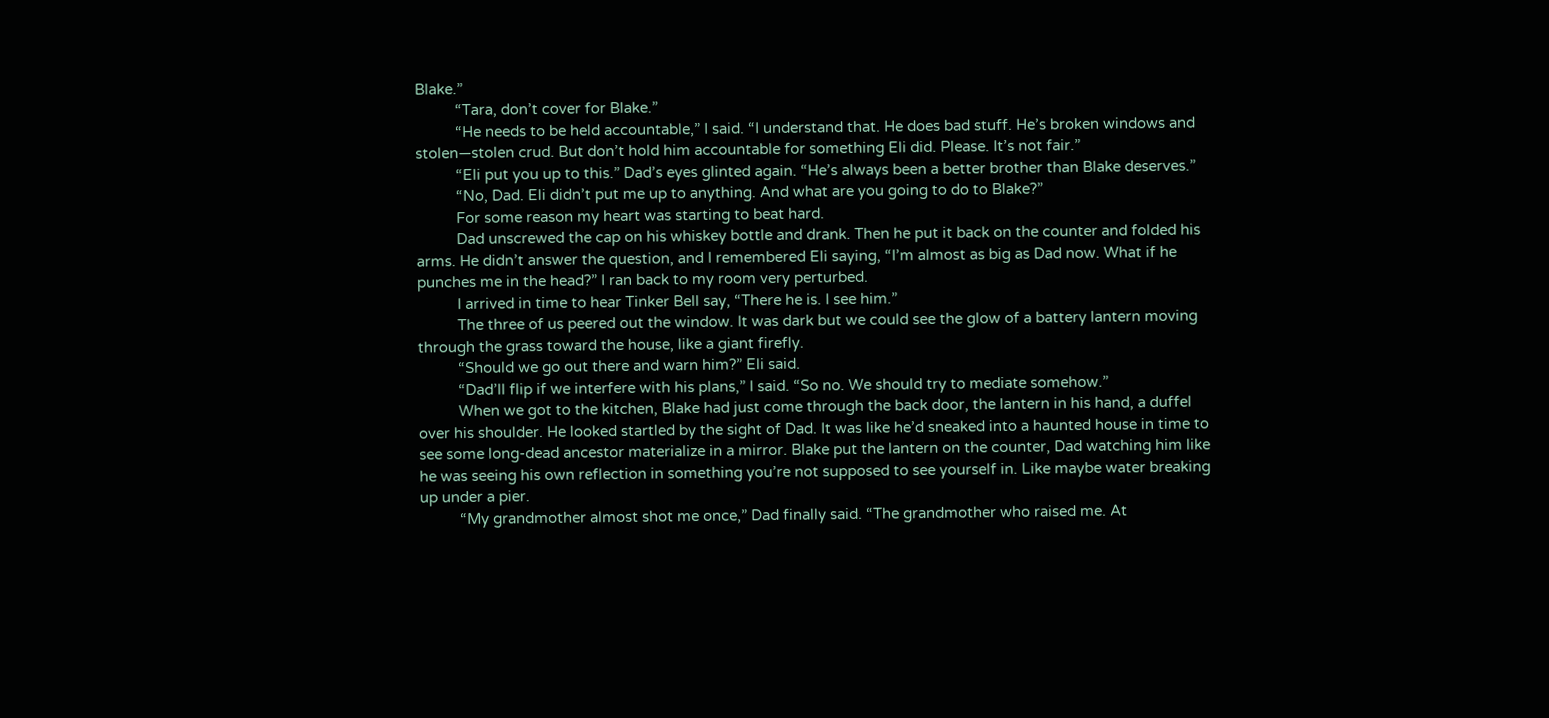Blake.”
          “Tara, don’t cover for Blake.”
          “He needs to be held accountable,” I said. “I understand that. He does bad stuff. He’s broken windows and stolen—stolen crud. But don’t hold him accountable for something Eli did. Please. It’s not fair.”
          “Eli put you up to this.” Dad’s eyes glinted again. “He’s always been a better brother than Blake deserves.”
          “No, Dad. Eli didn’t put me up to anything. And what are you going to do to Blake?”
          For some reason my heart was starting to beat hard.
          Dad unscrewed the cap on his whiskey bottle and drank. Then he put it back on the counter and folded his arms. He didn’t answer the question, and I remembered Eli saying, “I’m almost as big as Dad now. What if he punches me in the head?” I ran back to my room very perturbed.
          I arrived in time to hear Tinker Bell say, “There he is. I see him.”
          The three of us peered out the window. It was dark but we could see the glow of a battery lantern moving through the grass toward the house, like a giant firefly.
          “Should we go out there and warn him?” Eli said.
          “Dad’ll flip if we interfere with his plans,” I said. “So no. We should try to mediate somehow.”
          When we got to the kitchen, Blake had just come through the back door, the lantern in his hand, a duffel over his shoulder. He looked startled by the sight of Dad. It was like he’d sneaked into a haunted house in time to see some long-dead ancestor materialize in a mirror. Blake put the lantern on the counter, Dad watching him like he was seeing his own reflection in something you’re not supposed to see yourself in. Like maybe water breaking up under a pier.
          “My grandmother almost shot me once,” Dad finally said. “The grandmother who raised me. At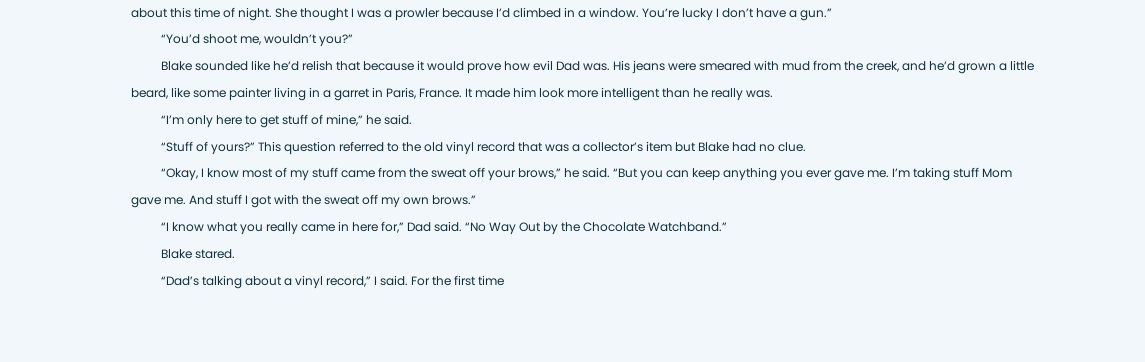about this time of night. She thought I was a prowler because I’d climbed in a window. You’re lucky I don’t have a gun.”
          “You’d shoot me, wouldn’t you?”
          Blake sounded like he’d relish that because it would prove how evil Dad was. His jeans were smeared with mud from the creek, and he’d grown a little beard, like some painter living in a garret in Paris, France. It made him look more intelligent than he really was.
          “I’m only here to get stuff of mine,” he said.
          “Stuff of yours?” This question referred to the old vinyl record that was a collector’s item but Blake had no clue.
          “Okay, I know most of my stuff came from the sweat off your brows,” he said. “But you can keep anything you ever gave me. I’m taking stuff Mom gave me. And stuff I got with the sweat off my own brows.”
          “I know what you really came in here for,” Dad said. “No Way Out by the Chocolate Watchband.”
          Blake stared.
          “Dad’s talking about a vinyl record,” I said. For the first time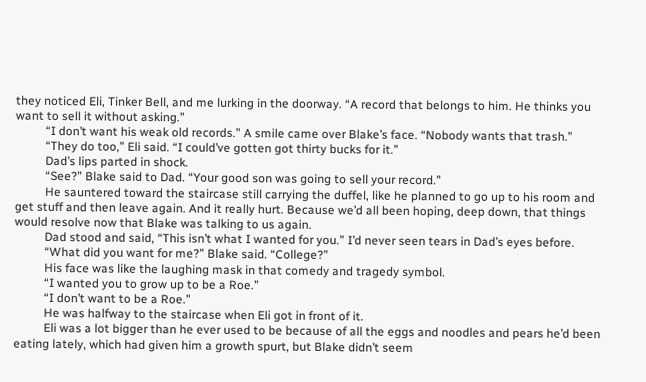they noticed Eli, Tinker Bell, and me lurking in the doorway. “A record that belongs to him. He thinks you want to sell it without asking.”
          “I don’t want his weak old records.” A smile came over Blake’s face. “Nobody wants that trash.”
          “They do too,” Eli said. “I could’ve gotten got thirty bucks for it.”
          Dad’s lips parted in shock.
          “See?” Blake said to Dad. “Your good son was going to sell your record.”
          He sauntered toward the staircase still carrying the duffel, like he planned to go up to his room and get stuff and then leave again. And it really hurt. Because we’d all been hoping, deep down, that things would resolve now that Blake was talking to us again.
          Dad stood and said, “This isn’t what I wanted for you.” I’d never seen tears in Dad’s eyes before.
          “What did you want for me?” Blake said. “College?”
          His face was like the laughing mask in that comedy and tragedy symbol.
          “I wanted you to grow up to be a Roe.”
          “I don’t want to be a Roe.”
          He was halfway to the staircase when Eli got in front of it.
          Eli was a lot bigger than he ever used to be because of all the eggs and noodles and pears he’d been eating lately, which had given him a growth spurt, but Blake didn’t seem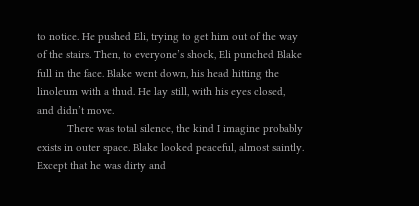to notice. He pushed Eli, trying to get him out of the way of the stairs. Then, to everyone’s shock, Eli punched Blake full in the face. Blake went down, his head hitting the linoleum with a thud. He lay still, with his eyes closed, and didn’t move.
          There was total silence, the kind I imagine probably exists in outer space. Blake looked peaceful, almost saintly. Except that he was dirty and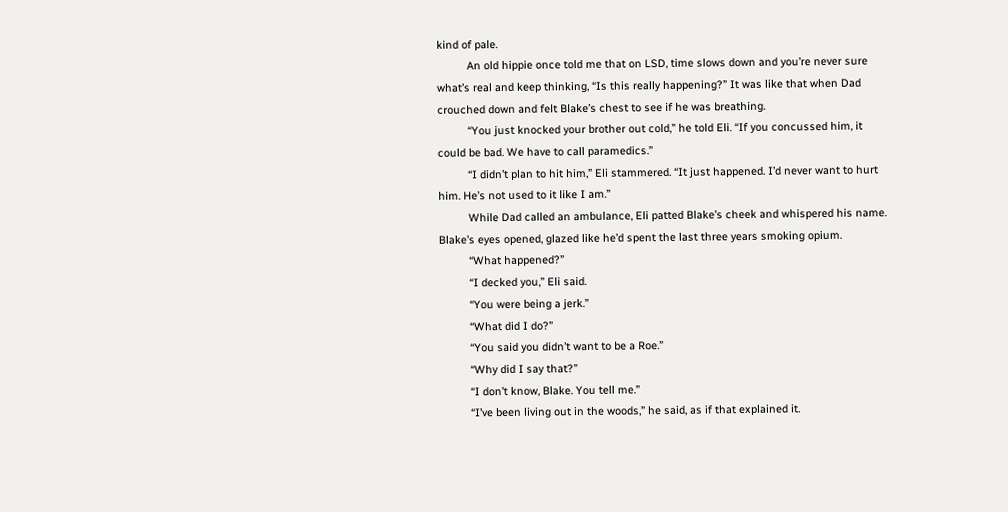kind of pale.
          An old hippie once told me that on LSD, time slows down and you’re never sure what’s real and keep thinking, “Is this really happening?” It was like that when Dad crouched down and felt Blake’s chest to see if he was breathing.
          “You just knocked your brother out cold,” he told Eli. “If you concussed him, it could be bad. We have to call paramedics.”
          “I didn’t plan to hit him,” Eli stammered. “It just happened. I’d never want to hurt him. He’s not used to it like I am.”
          While Dad called an ambulance, Eli patted Blake’s cheek and whispered his name. Blake’s eyes opened, glazed like he’d spent the last three years smoking opium.
          “What happened?”
          “I decked you,” Eli said.
          “You were being a jerk.”
          “What did I do?”
          “You said you didn’t want to be a Roe.”
          “Why did I say that?”
          “I don’t know, Blake. You tell me.”
          “I’ve been living out in the woods,” he said, as if that explained it.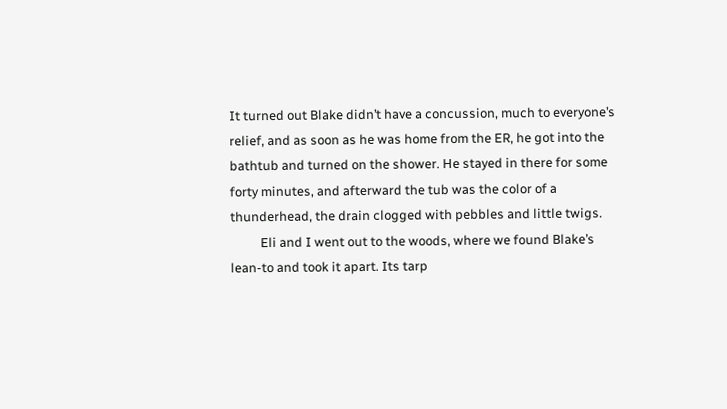It turned out Blake didn’t have a concussion, much to everyone’s relief, and as soon as he was home from the ER, he got into the bathtub and turned on the shower. He stayed in there for some forty minutes, and afterward the tub was the color of a thunderhead, the drain clogged with pebbles and little twigs.
          Eli and I went out to the woods, where we found Blake’s lean-to and took it apart. Its tarp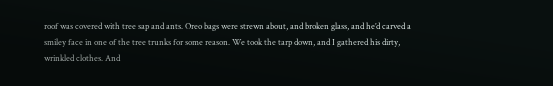roof was covered with tree sap and ants. Oreo bags were strewn about, and broken glass, and he’d carved a smiley face in one of the tree trunks for some reason. We took the tarp down, and I gathered his dirty, wrinkled clothes. And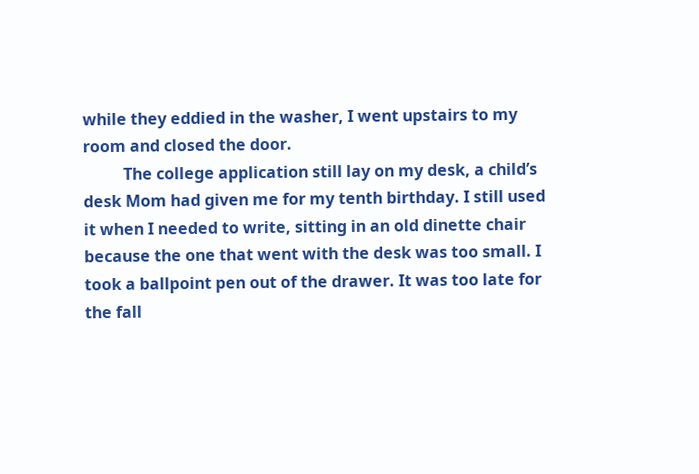while they eddied in the washer, I went upstairs to my room and closed the door.
          The college application still lay on my desk, a child’s desk Mom had given me for my tenth birthday. I still used it when I needed to write, sitting in an old dinette chair because the one that went with the desk was too small. I took a ballpoint pen out of the drawer. It was too late for the fall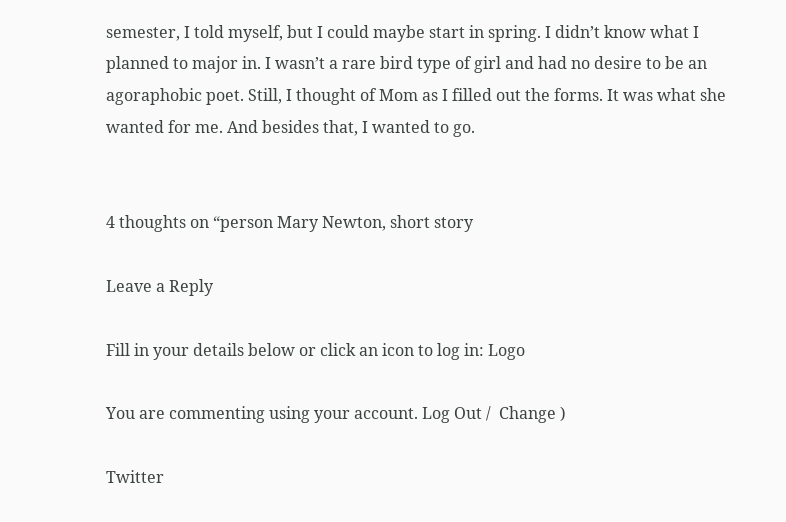semester, I told myself, but I could maybe start in spring. I didn’t know what I planned to major in. I wasn’t a rare bird type of girl and had no desire to be an agoraphobic poet. Still, I thought of Mom as I filled out the forms. It was what she wanted for me. And besides that, I wanted to go.


4 thoughts on “person Mary Newton, short story

Leave a Reply

Fill in your details below or click an icon to log in: Logo

You are commenting using your account. Log Out /  Change )

Twitter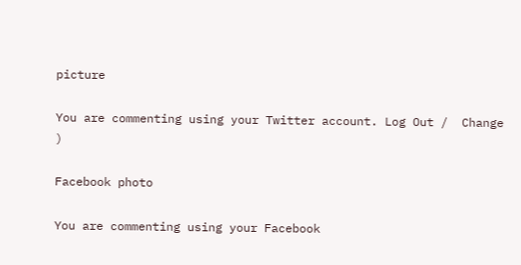picture

You are commenting using your Twitter account. Log Out /  Change )

Facebook photo

You are commenting using your Facebook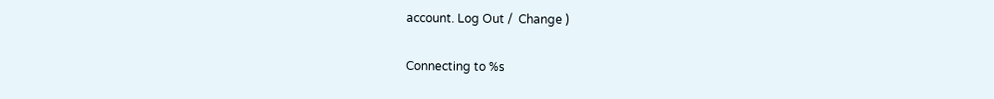account. Log Out /  Change )

Connecting to %s